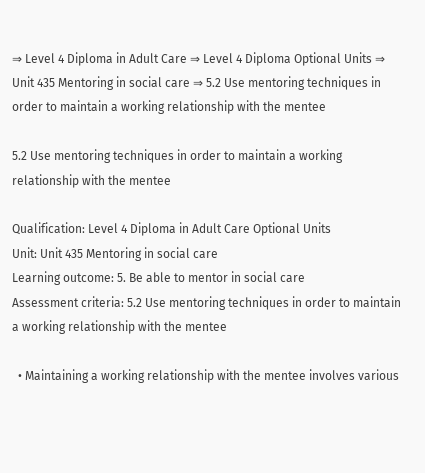⇒ Level 4 Diploma in Adult Care ⇒ Level 4 Diploma Optional Units ⇒ Unit 435 Mentoring in social care ⇒ 5.2 Use mentoring techniques in order to maintain a working relationship with the mentee

5.2 Use mentoring techniques in order to maintain a working relationship with the mentee

Qualification: Level 4 Diploma in Adult Care Optional Units
Unit: Unit 435 Mentoring in social care
Learning outcome: 5. Be able to mentor in social care
Assessment criteria: 5.2 Use mentoring techniques in order to maintain a working relationship with the mentee

  • Maintaining a working relationship with the mentee involves various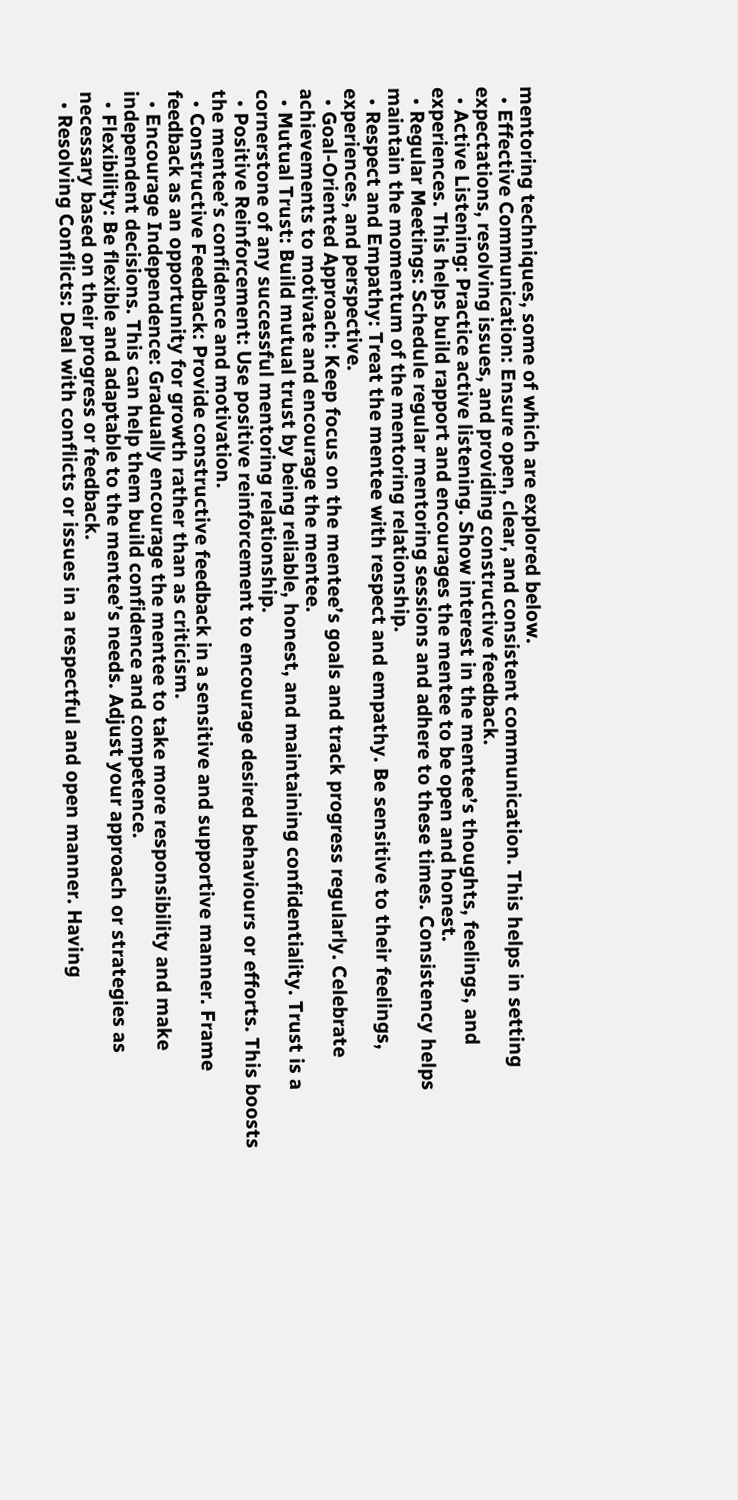mentoring techniques, some of which are explored below.
  • Effective Communication: Ensure open, clear, and consistent communication. This helps in setting expectations, resolving issues, and providing constructive feedback.
  • Active Listening: Practice active listening. Show interest in the mentee’s thoughts, feelings, and experiences. This helps build rapport and encourages the mentee to be open and honest.
  • Regular Meetings: Schedule regular mentoring sessions and adhere to these times. Consistency helps maintain the momentum of the mentoring relationship.
  • Respect and Empathy: Treat the mentee with respect and empathy. Be sensitive to their feelings, experiences, and perspective.
  • Goal-Oriented Approach: Keep focus on the mentee’s goals and track progress regularly. Celebrate achievements to motivate and encourage the mentee.
  • Mutual Trust: Build mutual trust by being reliable, honest, and maintaining confidentiality. Trust is a cornerstone of any successful mentoring relationship.
  • Positive Reinforcement: Use positive reinforcement to encourage desired behaviours or efforts. This boosts the mentee’s confidence and motivation.
  • Constructive Feedback: Provide constructive feedback in a sensitive and supportive manner. Frame feedback as an opportunity for growth rather than as criticism.
  • Encourage Independence: Gradually encourage the mentee to take more responsibility and make independent decisions. This can help them build confidence and competence.
  • Flexibility: Be flexible and adaptable to the mentee’s needs. Adjust your approach or strategies as necessary based on their progress or feedback.
  • Resolving Conflicts: Deal with conflicts or issues in a respectful and open manner. Having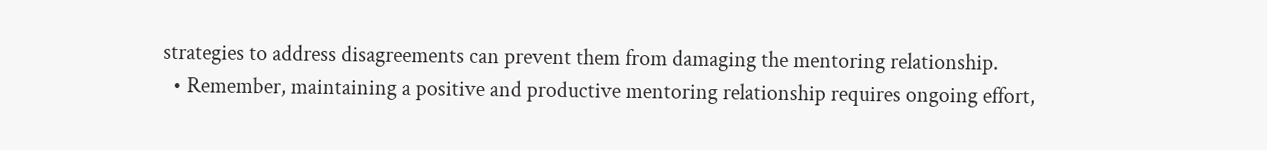strategies to address disagreements can prevent them from damaging the mentoring relationship.
  • Remember, maintaining a positive and productive mentoring relationship requires ongoing effort,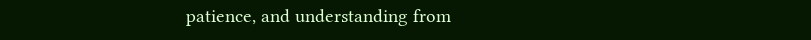patience, and understanding from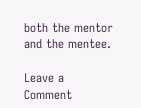both the mentor and the mentee.

Leave a Comment